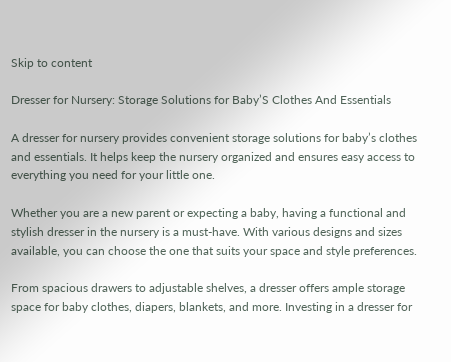Skip to content

Dresser for Nursery: Storage Solutions for Baby’S Clothes And Essentials

A dresser for nursery provides convenient storage solutions for baby’s clothes and essentials. It helps keep the nursery organized and ensures easy access to everything you need for your little one.

Whether you are a new parent or expecting a baby, having a functional and stylish dresser in the nursery is a must-have. With various designs and sizes available, you can choose the one that suits your space and style preferences.

From spacious drawers to adjustable shelves, a dresser offers ample storage space for baby clothes, diapers, blankets, and more. Investing in a dresser for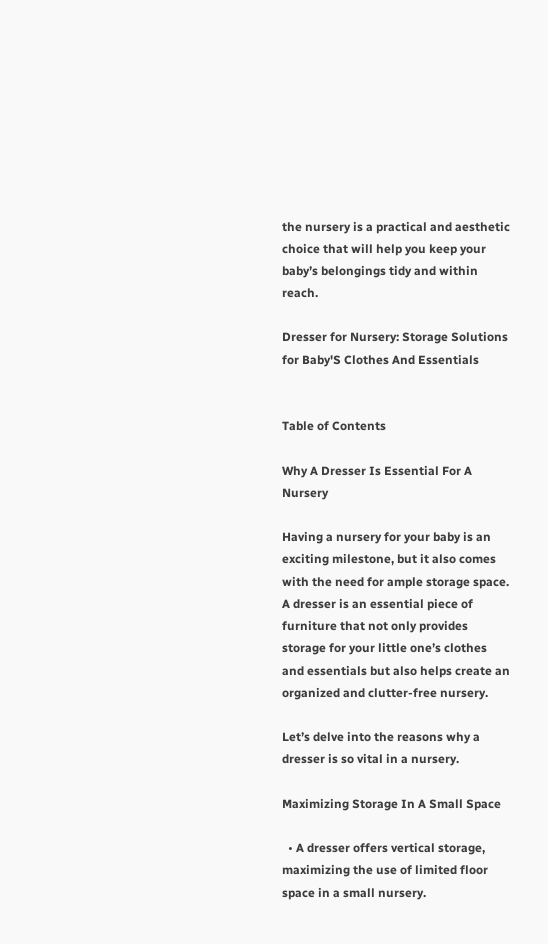the nursery is a practical and aesthetic choice that will help you keep your baby’s belongings tidy and within reach.

Dresser for Nursery: Storage Solutions for Baby'S Clothes And Essentials


Table of Contents

Why A Dresser Is Essential For A Nursery

Having a nursery for your baby is an exciting milestone, but it also comes with the need for ample storage space. A dresser is an essential piece of furniture that not only provides storage for your little one’s clothes and essentials but also helps create an organized and clutter-free nursery.

Let’s delve into the reasons why a dresser is so vital in a nursery.

Maximizing Storage In A Small Space

  • A dresser offers vertical storage, maximizing the use of limited floor space in a small nursery.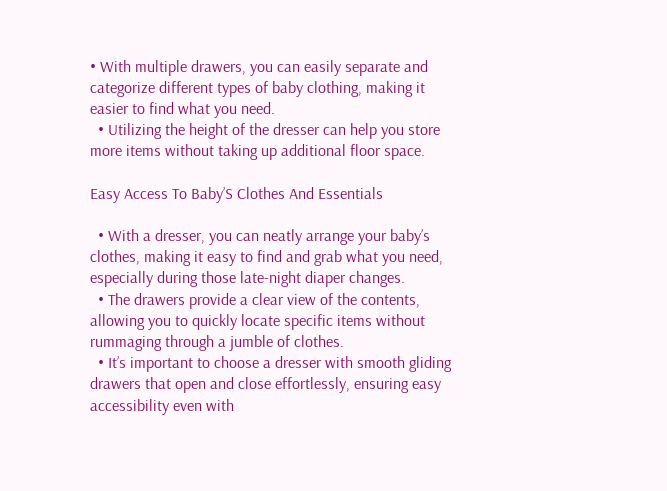• With multiple drawers, you can easily separate and categorize different types of baby clothing, making it easier to find what you need.
  • Utilizing the height of the dresser can help you store more items without taking up additional floor space.

Easy Access To Baby’S Clothes And Essentials

  • With a dresser, you can neatly arrange your baby’s clothes, making it easy to find and grab what you need, especially during those late-night diaper changes.
  • The drawers provide a clear view of the contents, allowing you to quickly locate specific items without rummaging through a jumble of clothes.
  • It’s important to choose a dresser with smooth gliding drawers that open and close effortlessly, ensuring easy accessibility even with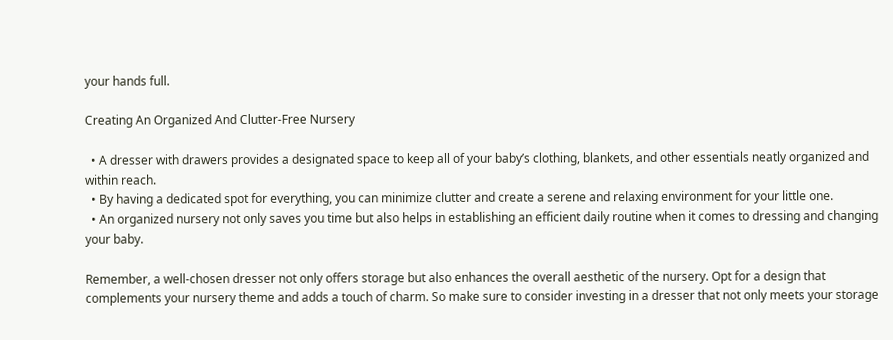your hands full.

Creating An Organized And Clutter-Free Nursery

  • A dresser with drawers provides a designated space to keep all of your baby’s clothing, blankets, and other essentials neatly organized and within reach.
  • By having a dedicated spot for everything, you can minimize clutter and create a serene and relaxing environment for your little one.
  • An organized nursery not only saves you time but also helps in establishing an efficient daily routine when it comes to dressing and changing your baby.

Remember, a well-chosen dresser not only offers storage but also enhances the overall aesthetic of the nursery. Opt for a design that complements your nursery theme and adds a touch of charm. So make sure to consider investing in a dresser that not only meets your storage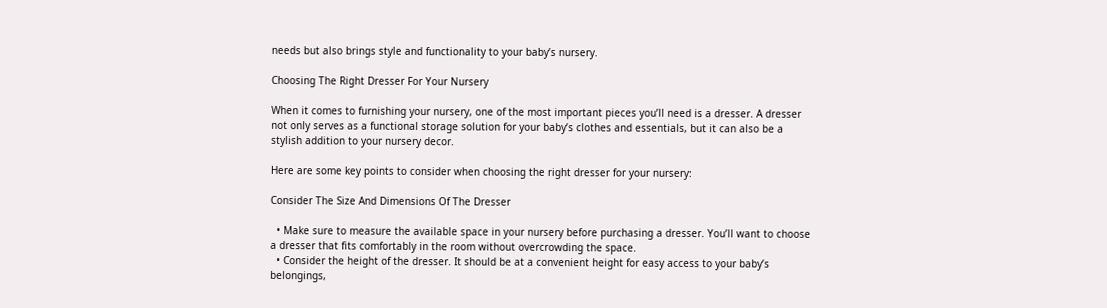needs but also brings style and functionality to your baby’s nursery.

Choosing The Right Dresser For Your Nursery

When it comes to furnishing your nursery, one of the most important pieces you’ll need is a dresser. A dresser not only serves as a functional storage solution for your baby’s clothes and essentials, but it can also be a stylish addition to your nursery decor.

Here are some key points to consider when choosing the right dresser for your nursery:

Consider The Size And Dimensions Of The Dresser

  • Make sure to measure the available space in your nursery before purchasing a dresser. You’ll want to choose a dresser that fits comfortably in the room without overcrowding the space.
  • Consider the height of the dresser. It should be at a convenient height for easy access to your baby’s belongings,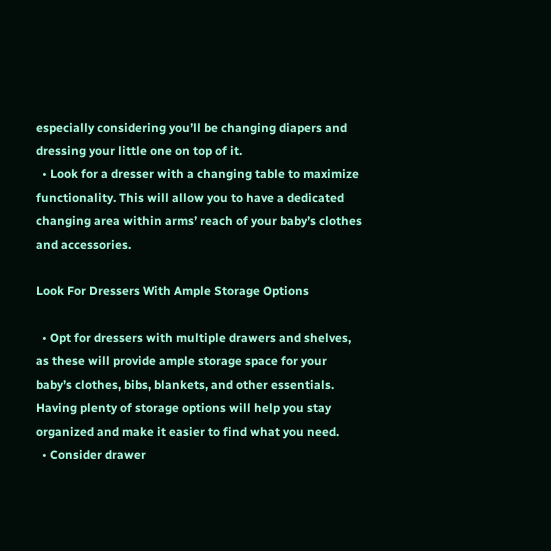especially considering you’ll be changing diapers and dressing your little one on top of it.
  • Look for a dresser with a changing table to maximize functionality. This will allow you to have a dedicated changing area within arms’ reach of your baby’s clothes and accessories.

Look For Dressers With Ample Storage Options

  • Opt for dressers with multiple drawers and shelves, as these will provide ample storage space for your baby’s clothes, bibs, blankets, and other essentials. Having plenty of storage options will help you stay organized and make it easier to find what you need.
  • Consider drawer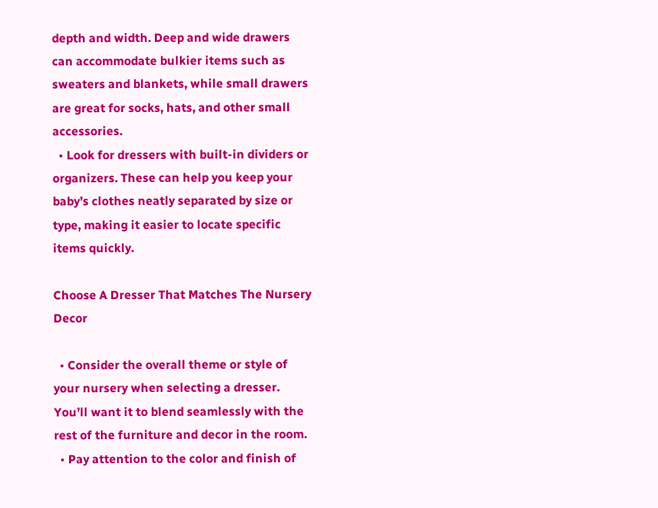depth and width. Deep and wide drawers can accommodate bulkier items such as sweaters and blankets, while small drawers are great for socks, hats, and other small accessories.
  • Look for dressers with built-in dividers or organizers. These can help you keep your baby’s clothes neatly separated by size or type, making it easier to locate specific items quickly.

Choose A Dresser That Matches The Nursery Decor

  • Consider the overall theme or style of your nursery when selecting a dresser. You’ll want it to blend seamlessly with the rest of the furniture and decor in the room.
  • Pay attention to the color and finish of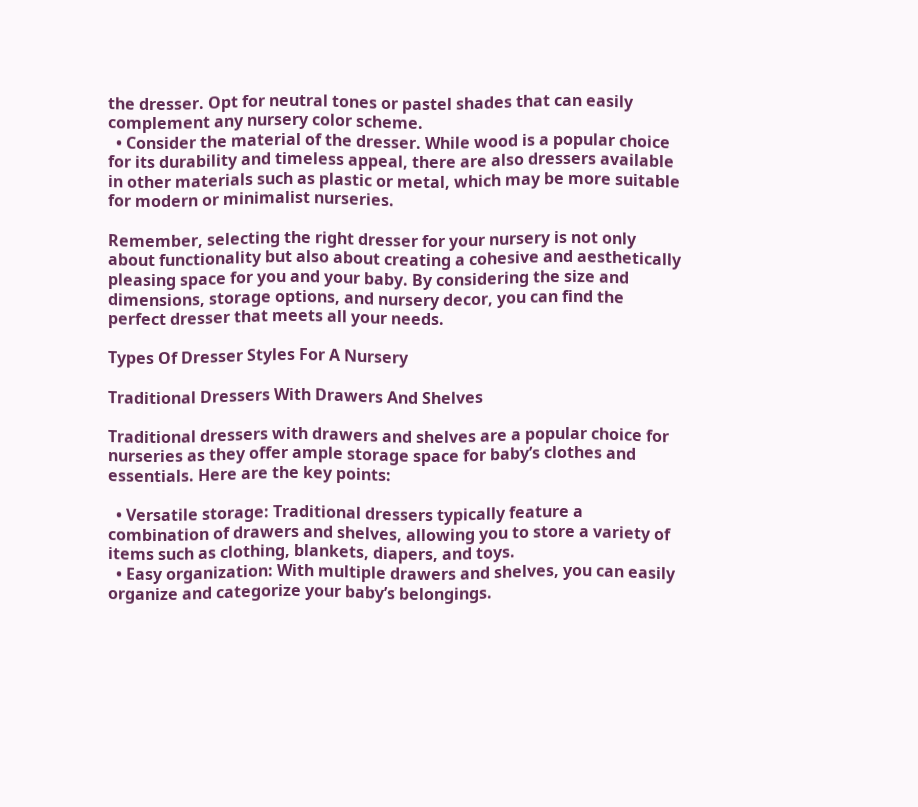the dresser. Opt for neutral tones or pastel shades that can easily complement any nursery color scheme.
  • Consider the material of the dresser. While wood is a popular choice for its durability and timeless appeal, there are also dressers available in other materials such as plastic or metal, which may be more suitable for modern or minimalist nurseries.

Remember, selecting the right dresser for your nursery is not only about functionality but also about creating a cohesive and aesthetically pleasing space for you and your baby. By considering the size and dimensions, storage options, and nursery decor, you can find the perfect dresser that meets all your needs.

Types Of Dresser Styles For A Nursery

Traditional Dressers With Drawers And Shelves

Traditional dressers with drawers and shelves are a popular choice for nurseries as they offer ample storage space for baby’s clothes and essentials. Here are the key points:

  • Versatile storage: Traditional dressers typically feature a combination of drawers and shelves, allowing you to store a variety of items such as clothing, blankets, diapers, and toys.
  • Easy organization: With multiple drawers and shelves, you can easily organize and categorize your baby’s belongings.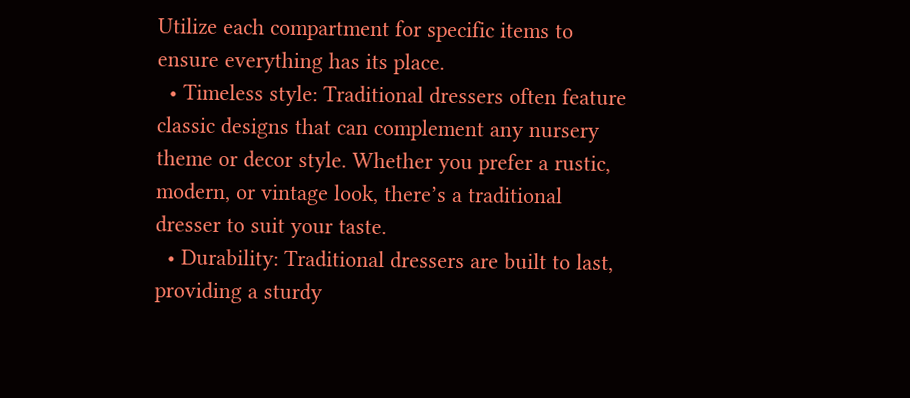Utilize each compartment for specific items to ensure everything has its place.
  • Timeless style: Traditional dressers often feature classic designs that can complement any nursery theme or decor style. Whether you prefer a rustic, modern, or vintage look, there’s a traditional dresser to suit your taste.
  • Durability: Traditional dressers are built to last, providing a sturdy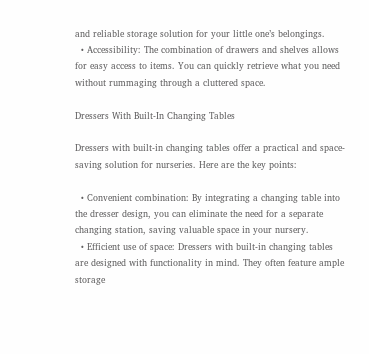and reliable storage solution for your little one’s belongings.
  • Accessibility: The combination of drawers and shelves allows for easy access to items. You can quickly retrieve what you need without rummaging through a cluttered space.

Dressers With Built-In Changing Tables

Dressers with built-in changing tables offer a practical and space-saving solution for nurseries. Here are the key points:

  • Convenient combination: By integrating a changing table into the dresser design, you can eliminate the need for a separate changing station, saving valuable space in your nursery.
  • Efficient use of space: Dressers with built-in changing tables are designed with functionality in mind. They often feature ample storage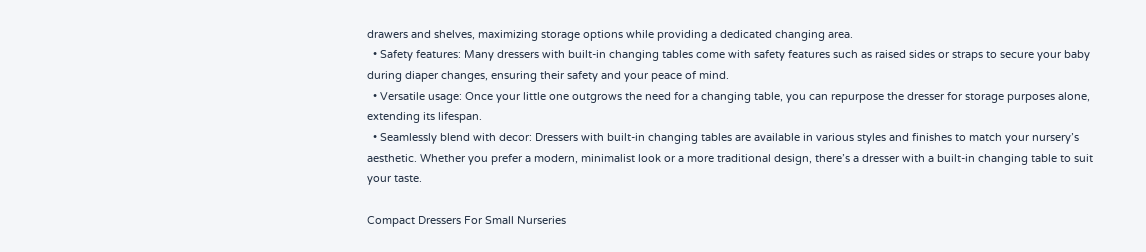drawers and shelves, maximizing storage options while providing a dedicated changing area.
  • Safety features: Many dressers with built-in changing tables come with safety features such as raised sides or straps to secure your baby during diaper changes, ensuring their safety and your peace of mind.
  • Versatile usage: Once your little one outgrows the need for a changing table, you can repurpose the dresser for storage purposes alone, extending its lifespan.
  • Seamlessly blend with decor: Dressers with built-in changing tables are available in various styles and finishes to match your nursery’s aesthetic. Whether you prefer a modern, minimalist look or a more traditional design, there’s a dresser with a built-in changing table to suit your taste.

Compact Dressers For Small Nurseries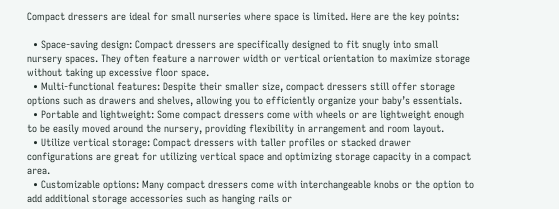Compact dressers are ideal for small nurseries where space is limited. Here are the key points:

  • Space-saving design: Compact dressers are specifically designed to fit snugly into small nursery spaces. They often feature a narrower width or vertical orientation to maximize storage without taking up excessive floor space.
  • Multi-functional features: Despite their smaller size, compact dressers still offer storage options such as drawers and shelves, allowing you to efficiently organize your baby’s essentials.
  • Portable and lightweight: Some compact dressers come with wheels or are lightweight enough to be easily moved around the nursery, providing flexibility in arrangement and room layout.
  • Utilize vertical storage: Compact dressers with taller profiles or stacked drawer configurations are great for utilizing vertical space and optimizing storage capacity in a compact area.
  • Customizable options: Many compact dressers come with interchangeable knobs or the option to add additional storage accessories such as hanging rails or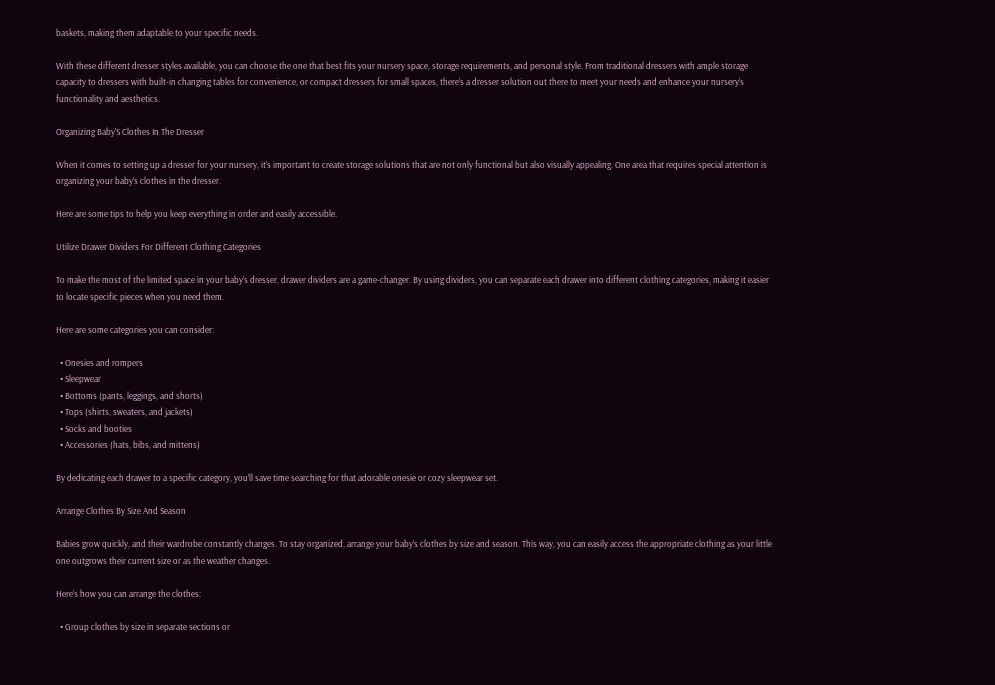baskets, making them adaptable to your specific needs.

With these different dresser styles available, you can choose the one that best fits your nursery space, storage requirements, and personal style. From traditional dressers with ample storage capacity to dressers with built-in changing tables for convenience, or compact dressers for small spaces, there’s a dresser solution out there to meet your needs and enhance your nursery’s functionality and aesthetics.

Organizing Baby’S Clothes In The Dresser

When it comes to setting up a dresser for your nursery, it’s important to create storage solutions that are not only functional but also visually appealing. One area that requires special attention is organizing your baby’s clothes in the dresser.

Here are some tips to help you keep everything in order and easily accessible.

Utilize Drawer Dividers For Different Clothing Categories

To make the most of the limited space in your baby’s dresser, drawer dividers are a game-changer. By using dividers, you can separate each drawer into different clothing categories, making it easier to locate specific pieces when you need them.

Here are some categories you can consider:

  • Onesies and rompers
  • Sleepwear
  • Bottoms (pants, leggings, and shorts)
  • Tops (shirts, sweaters, and jackets)
  • Socks and booties
  • Accessories (hats, bibs, and mittens)

By dedicating each drawer to a specific category, you’ll save time searching for that adorable onesie or cozy sleepwear set.

Arrange Clothes By Size And Season

Babies grow quickly, and their wardrobe constantly changes. To stay organized, arrange your baby’s clothes by size and season. This way, you can easily access the appropriate clothing as your little one outgrows their current size or as the weather changes.

Here’s how you can arrange the clothes:

  • Group clothes by size in separate sections or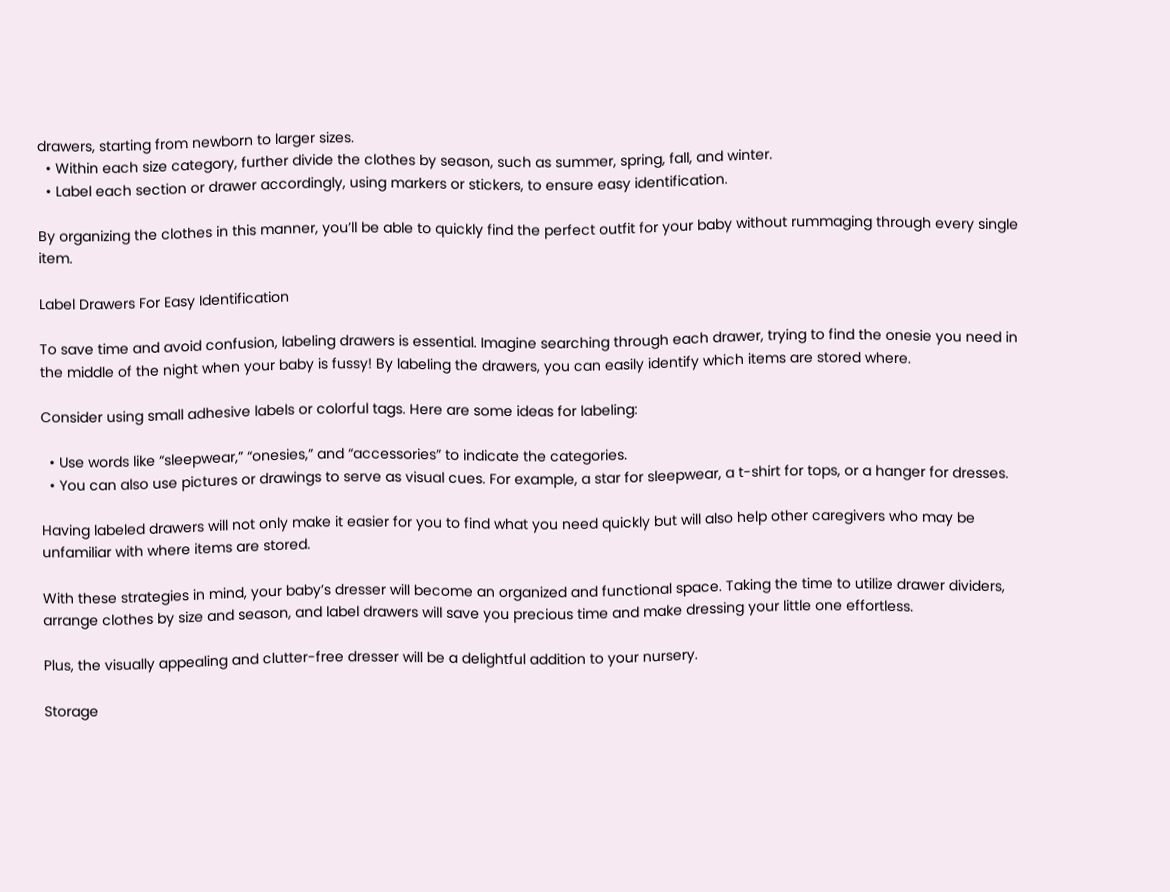drawers, starting from newborn to larger sizes.
  • Within each size category, further divide the clothes by season, such as summer, spring, fall, and winter.
  • Label each section or drawer accordingly, using markers or stickers, to ensure easy identification.

By organizing the clothes in this manner, you’ll be able to quickly find the perfect outfit for your baby without rummaging through every single item.

Label Drawers For Easy Identification

To save time and avoid confusion, labeling drawers is essential. Imagine searching through each drawer, trying to find the onesie you need in the middle of the night when your baby is fussy! By labeling the drawers, you can easily identify which items are stored where.

Consider using small adhesive labels or colorful tags. Here are some ideas for labeling:

  • Use words like “sleepwear,” “onesies,” and “accessories” to indicate the categories.
  • You can also use pictures or drawings to serve as visual cues. For example, a star for sleepwear, a t-shirt for tops, or a hanger for dresses.

Having labeled drawers will not only make it easier for you to find what you need quickly but will also help other caregivers who may be unfamiliar with where items are stored.

With these strategies in mind, your baby’s dresser will become an organized and functional space. Taking the time to utilize drawer dividers, arrange clothes by size and season, and label drawers will save you precious time and make dressing your little one effortless.

Plus, the visually appealing and clutter-free dresser will be a delightful addition to your nursery.

Storage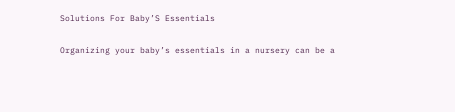Solutions For Baby’S Essentials

Organizing your baby’s essentials in a nursery can be a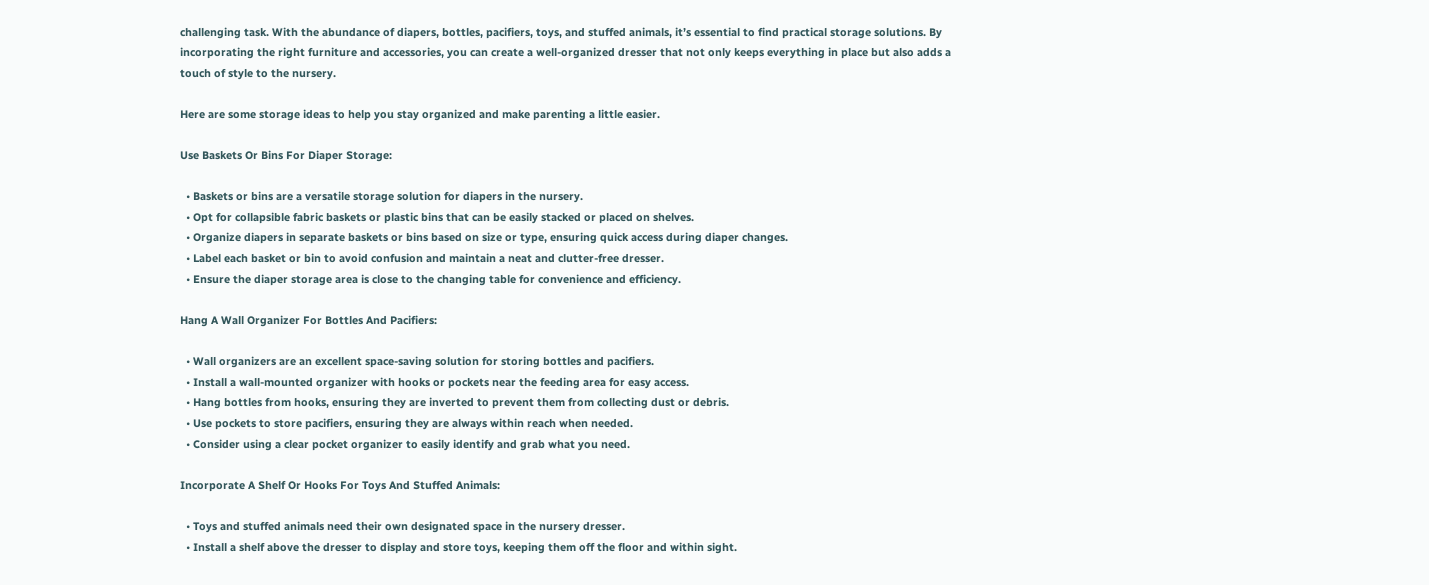challenging task. With the abundance of diapers, bottles, pacifiers, toys, and stuffed animals, it’s essential to find practical storage solutions. By incorporating the right furniture and accessories, you can create a well-organized dresser that not only keeps everything in place but also adds a touch of style to the nursery.

Here are some storage ideas to help you stay organized and make parenting a little easier.

Use Baskets Or Bins For Diaper Storage:

  • Baskets or bins are a versatile storage solution for diapers in the nursery.
  • Opt for collapsible fabric baskets or plastic bins that can be easily stacked or placed on shelves.
  • Organize diapers in separate baskets or bins based on size or type, ensuring quick access during diaper changes.
  • Label each basket or bin to avoid confusion and maintain a neat and clutter-free dresser.
  • Ensure the diaper storage area is close to the changing table for convenience and efficiency.

Hang A Wall Organizer For Bottles And Pacifiers:

  • Wall organizers are an excellent space-saving solution for storing bottles and pacifiers.
  • Install a wall-mounted organizer with hooks or pockets near the feeding area for easy access.
  • Hang bottles from hooks, ensuring they are inverted to prevent them from collecting dust or debris.
  • Use pockets to store pacifiers, ensuring they are always within reach when needed.
  • Consider using a clear pocket organizer to easily identify and grab what you need.

Incorporate A Shelf Or Hooks For Toys And Stuffed Animals:

  • Toys and stuffed animals need their own designated space in the nursery dresser.
  • Install a shelf above the dresser to display and store toys, keeping them off the floor and within sight.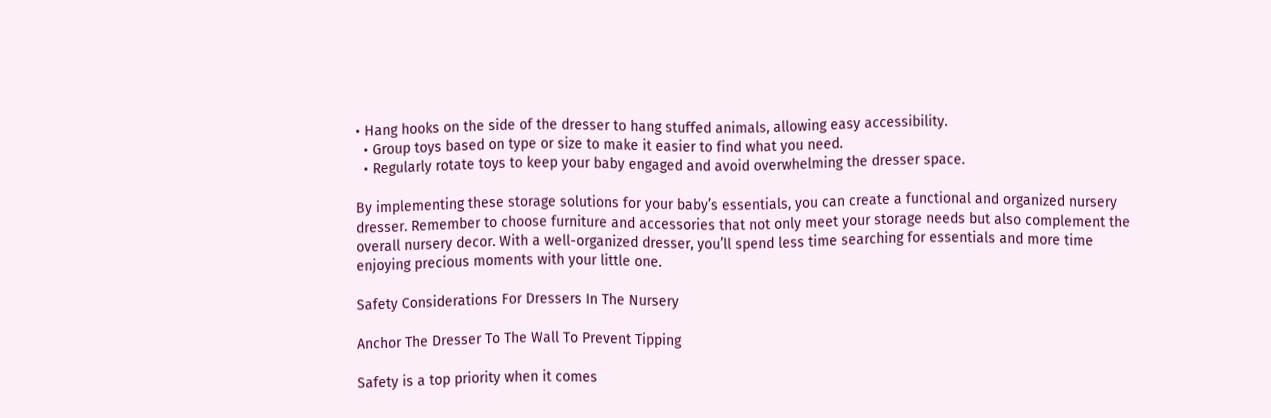• Hang hooks on the side of the dresser to hang stuffed animals, allowing easy accessibility.
  • Group toys based on type or size to make it easier to find what you need.
  • Regularly rotate toys to keep your baby engaged and avoid overwhelming the dresser space.

By implementing these storage solutions for your baby’s essentials, you can create a functional and organized nursery dresser. Remember to choose furniture and accessories that not only meet your storage needs but also complement the overall nursery decor. With a well-organized dresser, you’ll spend less time searching for essentials and more time enjoying precious moments with your little one.

Safety Considerations For Dressers In The Nursery

Anchor The Dresser To The Wall To Prevent Tipping

Safety is a top priority when it comes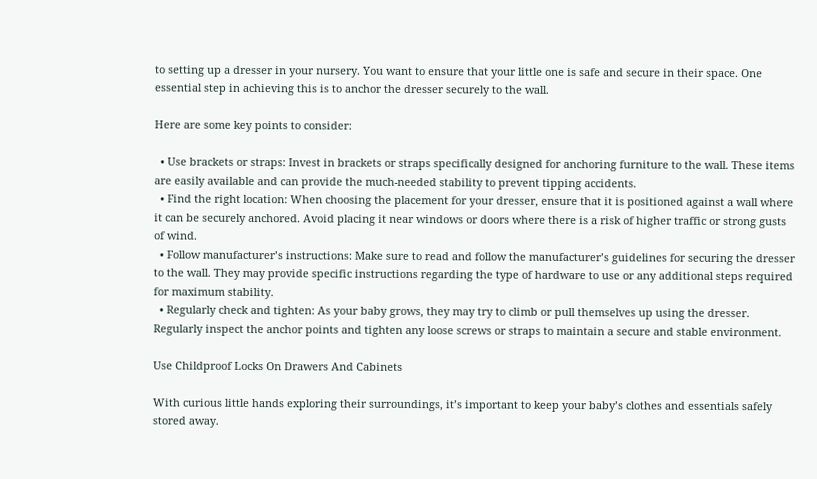to setting up a dresser in your nursery. You want to ensure that your little one is safe and secure in their space. One essential step in achieving this is to anchor the dresser securely to the wall.

Here are some key points to consider:

  • Use brackets or straps: Invest in brackets or straps specifically designed for anchoring furniture to the wall. These items are easily available and can provide the much-needed stability to prevent tipping accidents.
  • Find the right location: When choosing the placement for your dresser, ensure that it is positioned against a wall where it can be securely anchored. Avoid placing it near windows or doors where there is a risk of higher traffic or strong gusts of wind.
  • Follow manufacturer’s instructions: Make sure to read and follow the manufacturer’s guidelines for securing the dresser to the wall. They may provide specific instructions regarding the type of hardware to use or any additional steps required for maximum stability.
  • Regularly check and tighten: As your baby grows, they may try to climb or pull themselves up using the dresser. Regularly inspect the anchor points and tighten any loose screws or straps to maintain a secure and stable environment.

Use Childproof Locks On Drawers And Cabinets

With curious little hands exploring their surroundings, it’s important to keep your baby’s clothes and essentials safely stored away.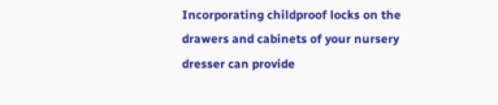Incorporating childproof locks on the drawers and cabinets of your nursery dresser can provide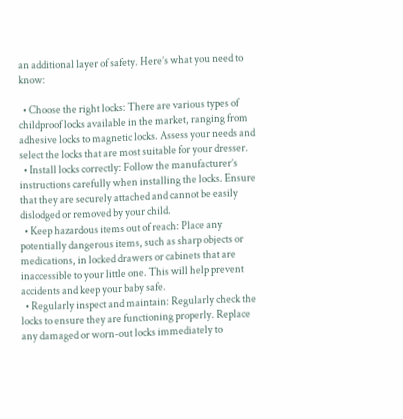an additional layer of safety. Here’s what you need to know:

  • Choose the right locks: There are various types of childproof locks available in the market, ranging from adhesive locks to magnetic locks. Assess your needs and select the locks that are most suitable for your dresser.
  • Install locks correctly: Follow the manufacturer’s instructions carefully when installing the locks. Ensure that they are securely attached and cannot be easily dislodged or removed by your child.
  • Keep hazardous items out of reach: Place any potentially dangerous items, such as sharp objects or medications, in locked drawers or cabinets that are inaccessible to your little one. This will help prevent accidents and keep your baby safe.
  • Regularly inspect and maintain: Regularly check the locks to ensure they are functioning properly. Replace any damaged or worn-out locks immediately to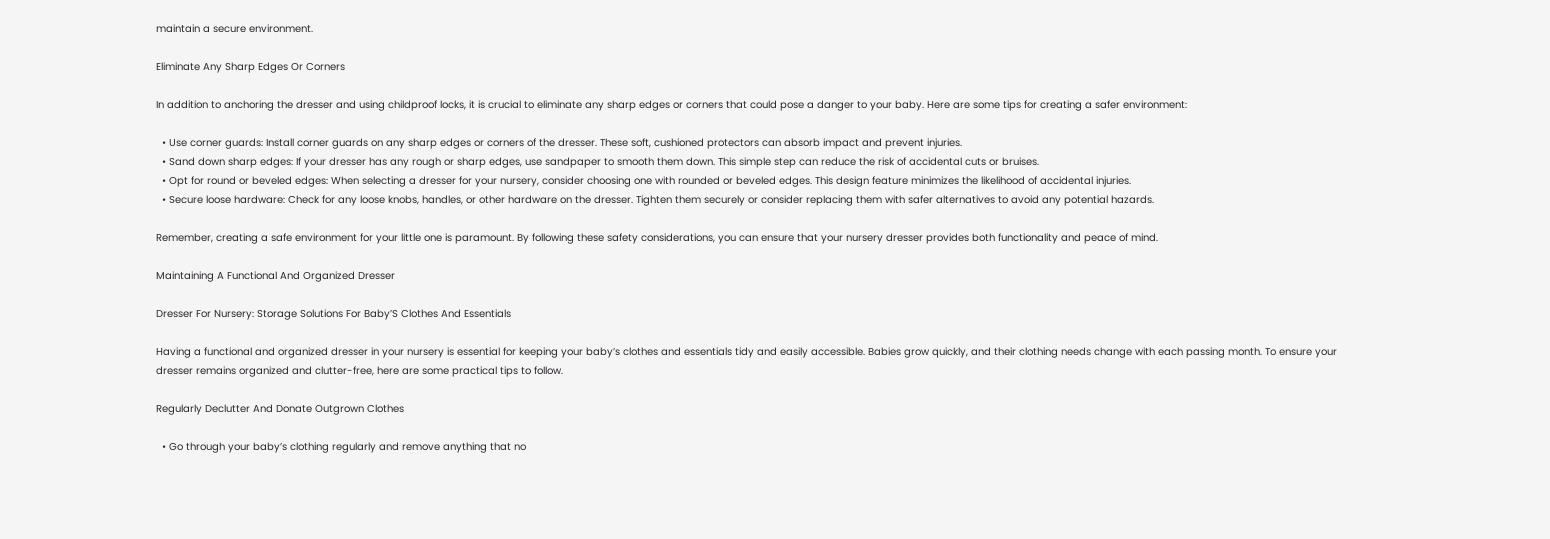maintain a secure environment.

Eliminate Any Sharp Edges Or Corners

In addition to anchoring the dresser and using childproof locks, it is crucial to eliminate any sharp edges or corners that could pose a danger to your baby. Here are some tips for creating a safer environment:

  • Use corner guards: Install corner guards on any sharp edges or corners of the dresser. These soft, cushioned protectors can absorb impact and prevent injuries.
  • Sand down sharp edges: If your dresser has any rough or sharp edges, use sandpaper to smooth them down. This simple step can reduce the risk of accidental cuts or bruises.
  • Opt for round or beveled edges: When selecting a dresser for your nursery, consider choosing one with rounded or beveled edges. This design feature minimizes the likelihood of accidental injuries.
  • Secure loose hardware: Check for any loose knobs, handles, or other hardware on the dresser. Tighten them securely or consider replacing them with safer alternatives to avoid any potential hazards.

Remember, creating a safe environment for your little one is paramount. By following these safety considerations, you can ensure that your nursery dresser provides both functionality and peace of mind.

Maintaining A Functional And Organized Dresser

Dresser For Nursery: Storage Solutions For Baby’S Clothes And Essentials

Having a functional and organized dresser in your nursery is essential for keeping your baby’s clothes and essentials tidy and easily accessible. Babies grow quickly, and their clothing needs change with each passing month. To ensure your dresser remains organized and clutter-free, here are some practical tips to follow.

Regularly Declutter And Donate Outgrown Clothes

  • Go through your baby’s clothing regularly and remove anything that no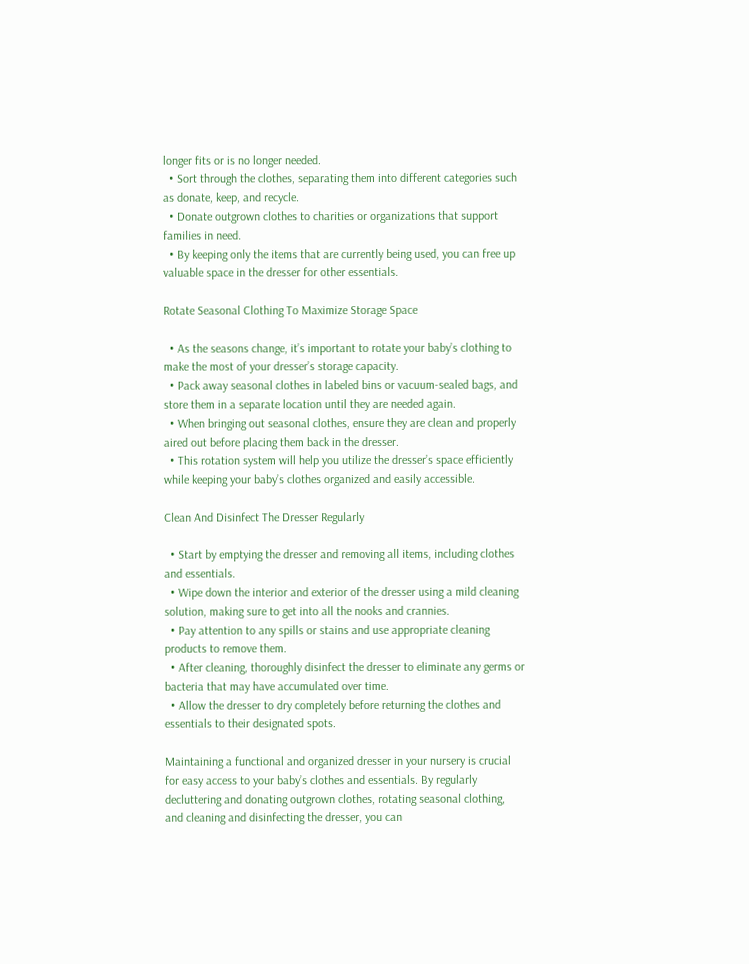longer fits or is no longer needed.
  • Sort through the clothes, separating them into different categories such as donate, keep, and recycle.
  • Donate outgrown clothes to charities or organizations that support families in need.
  • By keeping only the items that are currently being used, you can free up valuable space in the dresser for other essentials.

Rotate Seasonal Clothing To Maximize Storage Space

  • As the seasons change, it’s important to rotate your baby’s clothing to make the most of your dresser’s storage capacity.
  • Pack away seasonal clothes in labeled bins or vacuum-sealed bags, and store them in a separate location until they are needed again.
  • When bringing out seasonal clothes, ensure they are clean and properly aired out before placing them back in the dresser.
  • This rotation system will help you utilize the dresser’s space efficiently while keeping your baby’s clothes organized and easily accessible.

Clean And Disinfect The Dresser Regularly

  • Start by emptying the dresser and removing all items, including clothes and essentials.
  • Wipe down the interior and exterior of the dresser using a mild cleaning solution, making sure to get into all the nooks and crannies.
  • Pay attention to any spills or stains and use appropriate cleaning products to remove them.
  • After cleaning, thoroughly disinfect the dresser to eliminate any germs or bacteria that may have accumulated over time.
  • Allow the dresser to dry completely before returning the clothes and essentials to their designated spots.

Maintaining a functional and organized dresser in your nursery is crucial for easy access to your baby’s clothes and essentials. By regularly decluttering and donating outgrown clothes, rotating seasonal clothing, and cleaning and disinfecting the dresser, you can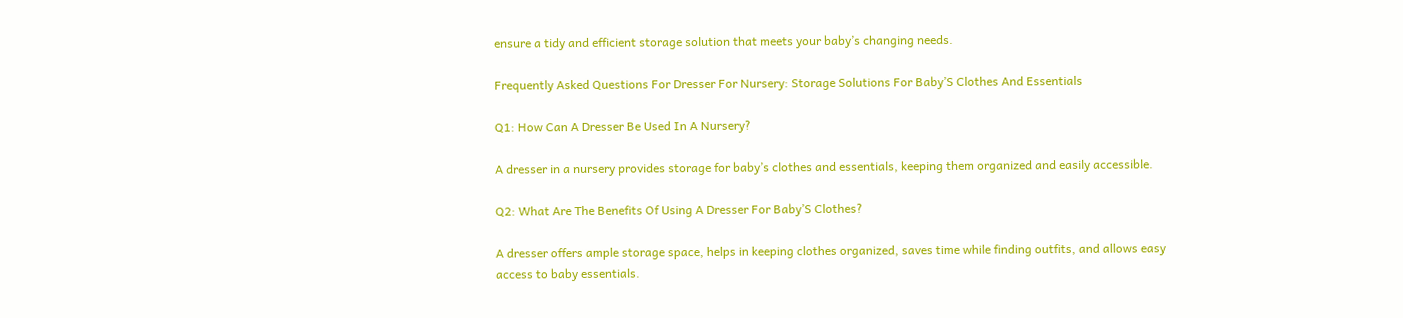ensure a tidy and efficient storage solution that meets your baby’s changing needs.

Frequently Asked Questions For Dresser For Nursery: Storage Solutions For Baby’S Clothes And Essentials

Q1: How Can A Dresser Be Used In A Nursery?

A dresser in a nursery provides storage for baby’s clothes and essentials, keeping them organized and easily accessible.

Q2: What Are The Benefits Of Using A Dresser For Baby’S Clothes?

A dresser offers ample storage space, helps in keeping clothes organized, saves time while finding outfits, and allows easy access to baby essentials.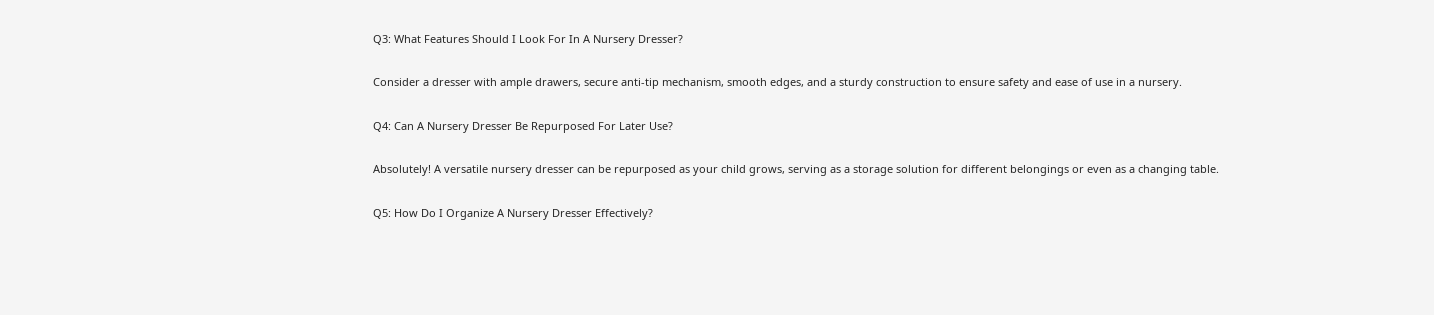Q3: What Features Should I Look For In A Nursery Dresser?

Consider a dresser with ample drawers, secure anti-tip mechanism, smooth edges, and a sturdy construction to ensure safety and ease of use in a nursery.

Q4: Can A Nursery Dresser Be Repurposed For Later Use?

Absolutely! A versatile nursery dresser can be repurposed as your child grows, serving as a storage solution for different belongings or even as a changing table.

Q5: How Do I Organize A Nursery Dresser Effectively?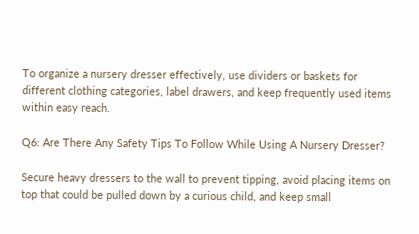To organize a nursery dresser effectively, use dividers or baskets for different clothing categories, label drawers, and keep frequently used items within easy reach.

Q6: Are There Any Safety Tips To Follow While Using A Nursery Dresser?

Secure heavy dressers to the wall to prevent tipping, avoid placing items on top that could be pulled down by a curious child, and keep small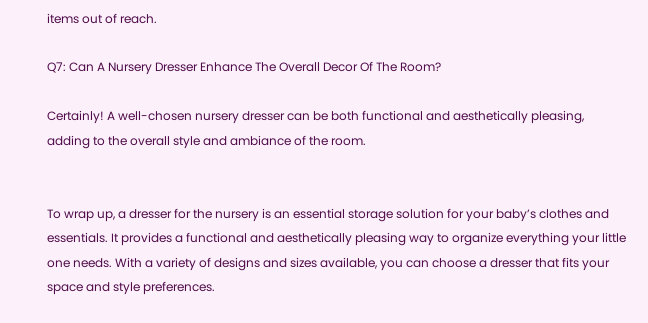items out of reach.

Q7: Can A Nursery Dresser Enhance The Overall Decor Of The Room?

Certainly! A well-chosen nursery dresser can be both functional and aesthetically pleasing, adding to the overall style and ambiance of the room.


To wrap up, a dresser for the nursery is an essential storage solution for your baby’s clothes and essentials. It provides a functional and aesthetically pleasing way to organize everything your little one needs. With a variety of designs and sizes available, you can choose a dresser that fits your space and style preferences.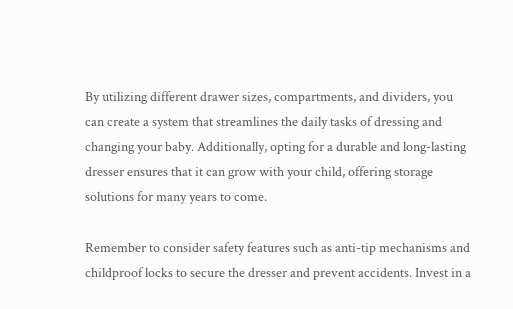By utilizing different drawer sizes, compartments, and dividers, you can create a system that streamlines the daily tasks of dressing and changing your baby. Additionally, opting for a durable and long-lasting dresser ensures that it can grow with your child, offering storage solutions for many years to come.

Remember to consider safety features such as anti-tip mechanisms and childproof locks to secure the dresser and prevent accidents. Invest in a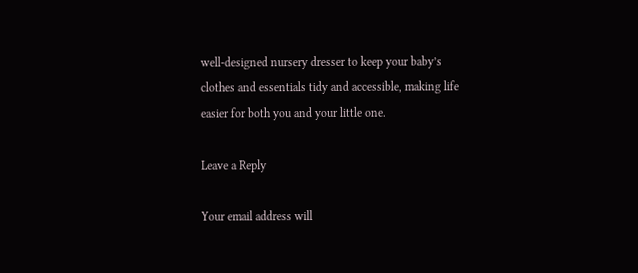well-designed nursery dresser to keep your baby’s clothes and essentials tidy and accessible, making life easier for both you and your little one.

Leave a Reply

Your email address will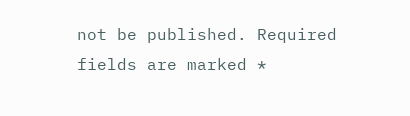not be published. Required fields are marked *